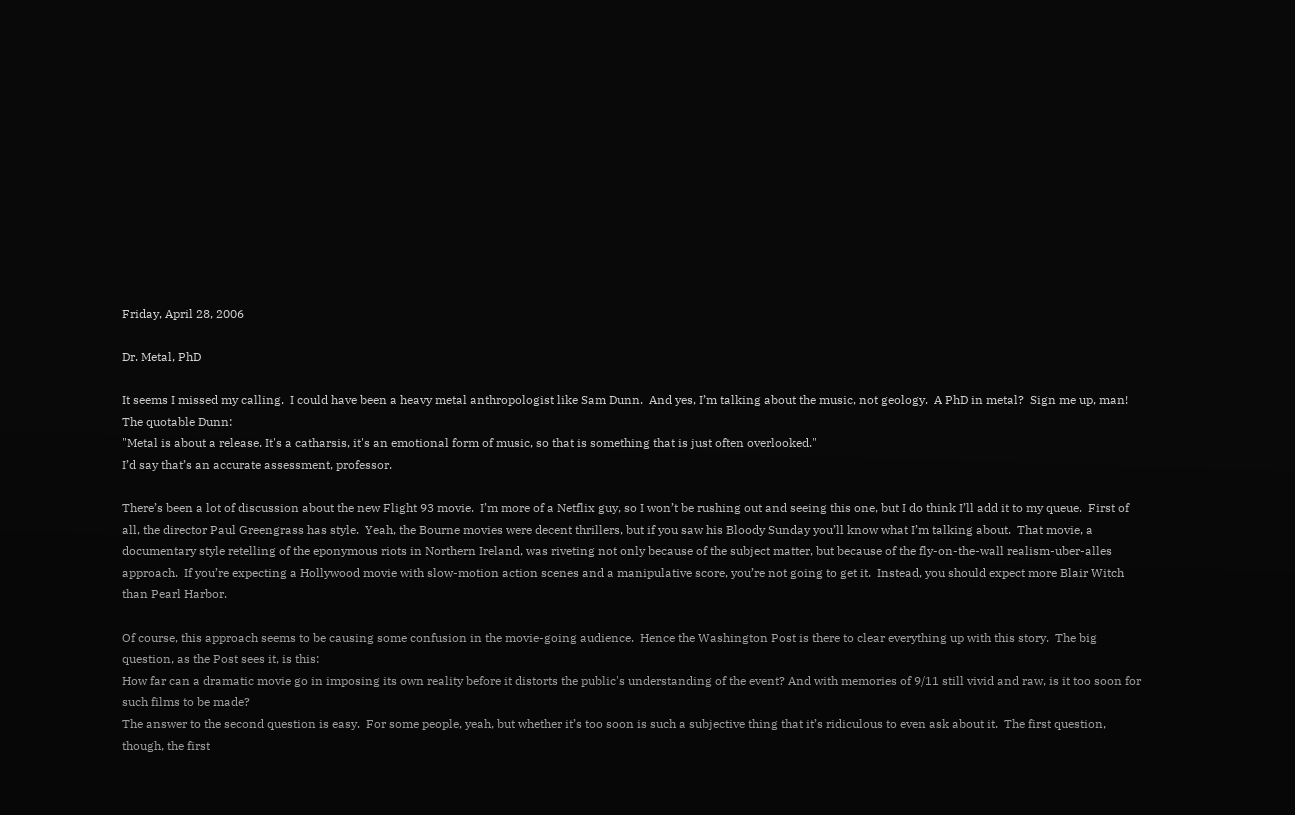Friday, April 28, 2006

Dr. Metal, PhD

It seems I missed my calling.  I could have been a heavy metal anthropologist like Sam Dunn.  And yes, I’m talking about the music, not geology.  A PhD in metal?  Sign me up, man!  The quotable Dunn:
"Metal is about a release. It's a catharsis, it's an emotional form of music, so that is something that is just often overlooked."
I’d say that’s an accurate assessment, professor.

There’s been a lot of discussion about the new Flight 93 movie.  I’m more of a Netflix guy, so I won’t be rushing out and seeing this one, but I do think I’ll add it to my queue.  First of all, the director Paul Greengrass has style.  Yeah, the Bourne movies were decent thrillers, but if you saw his Bloody Sunday you’ll know what I’m talking about.  That movie, a documentary style retelling of the eponymous riots in Northern Ireland, was riveting not only because of the subject matter, but because of the fly-on-the-wall realism-uber-alles approach.  If you’re expecting a Hollywood movie with slow-motion action scenes and a manipulative score, you’re not going to get it.  Instead, you should expect more Blair Witch than Pearl Harbor.

Of course, this approach seems to be causing some confusion in the movie-going audience.  Hence the Washington Post is there to clear everything up with this story.  The big question, as the Post sees it, is this:
How far can a dramatic movie go in imposing its own reality before it distorts the public's understanding of the event? And with memories of 9/11 still vivid and raw, is it too soon for such films to be made?
The answer to the second question is easy.  For some people, yeah, but whether it’s too soon is such a subjective thing that it’s ridiculous to even ask about it.  The first question, though, the first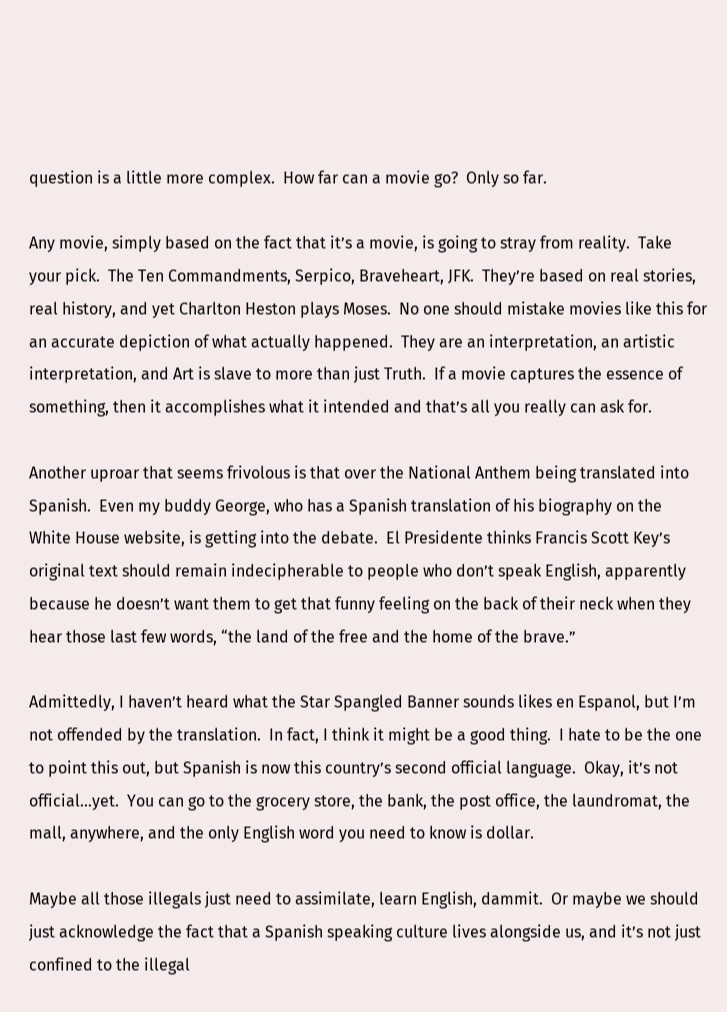question is a little more complex.  How far can a movie go?  Only so far.

Any movie, simply based on the fact that it’s a movie, is going to stray from reality.  Take your pick.  The Ten Commandments, Serpico, Braveheart, JFK.  They’re based on real stories, real history, and yet Charlton Heston plays Moses.  No one should mistake movies like this for an accurate depiction of what actually happened.  They are an interpretation, an artistic interpretation, and Art is slave to more than just Truth.  If a movie captures the essence of something, then it accomplishes what it intended and that’s all you really can ask for.

Another uproar that seems frivolous is that over the National Anthem being translated into Spanish.  Even my buddy George, who has a Spanish translation of his biography on the White House website, is getting into the debate.  El Presidente thinks Francis Scott Key’s original text should remain indecipherable to people who don’t speak English, apparently because he doesn’t want them to get that funny feeling on the back of their neck when they hear those last few words, “the land of the free and the home of the brave.”

Admittedly, I haven’t heard what the Star Spangled Banner sounds likes en Espanol, but I’m not offended by the translation.  In fact, I think it might be a good thing.  I hate to be the one to point this out, but Spanish is now this country’s second official language.  Okay, it’s not official…yet.  You can go to the grocery store, the bank, the post office, the laundromat, the mall, anywhere, and the only English word you need to know is dollar.

Maybe all those illegals just need to assimilate, learn English, dammit.  Or maybe we should just acknowledge the fact that a Spanish speaking culture lives alongside us, and it’s not just confined to the illegal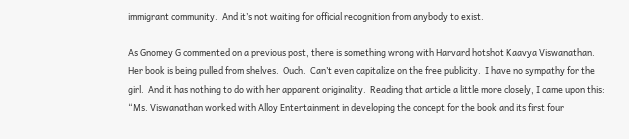immigrant community.  And it’s not waiting for official recognition from anybody to exist.

As Gnomey G commented on a previous post, there is something wrong with Harvard hotshot Kaavya Viswanathan.  Her book is being pulled from shelves.  Ouch.  Can’t even capitalize on the free publicity.  I have no sympathy for the girl.  And it has nothing to do with her apparent originality.  Reading that article a little more closely, I came upon this:
“Ms. Viswanathan worked with Alloy Entertainment in developing the concept for the book and its first four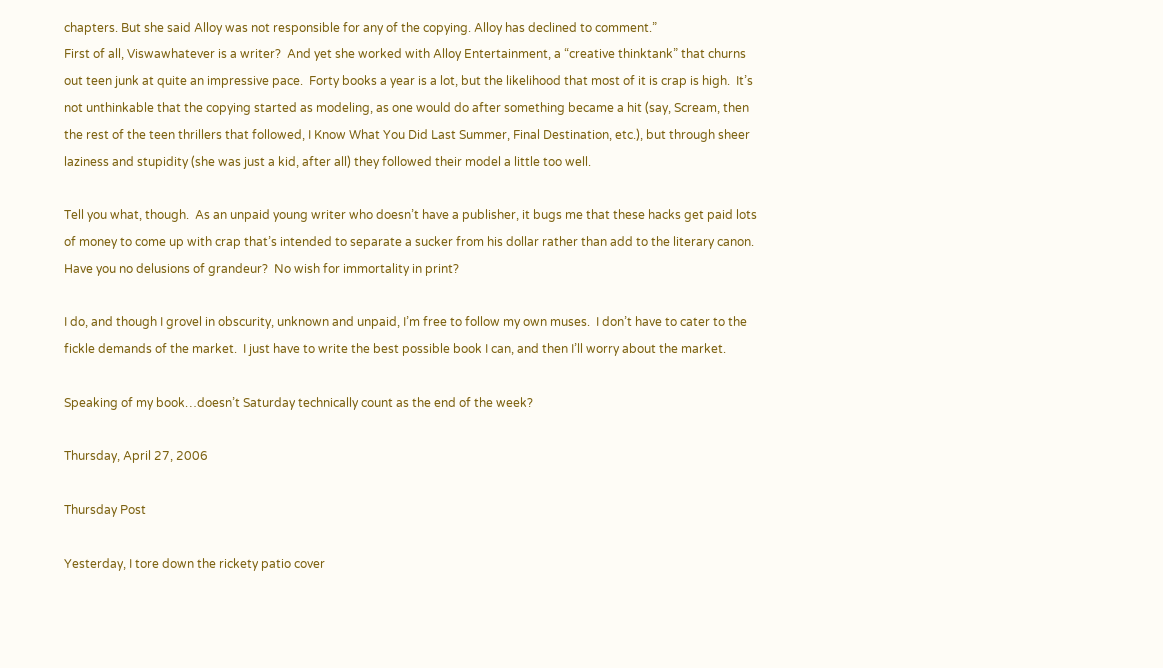chapters. But she said Alloy was not responsible for any of the copying. Alloy has declined to comment.”
First of all, Viswawhatever is a writer?  And yet she worked with Alloy Entertainment, a “creative thinktank” that churns out teen junk at quite an impressive pace.  Forty books a year is a lot, but the likelihood that most of it is crap is high.  It’s not unthinkable that the copying started as modeling, as one would do after something became a hit (say, Scream, then the rest of the teen thrillers that followed, I Know What You Did Last Summer, Final Destination, etc.), but through sheer laziness and stupidity (she was just a kid, after all) they followed their model a little too well.

Tell you what, though.  As an unpaid young writer who doesn’t have a publisher, it bugs me that these hacks get paid lots of money to come up with crap that’s intended to separate a sucker from his dollar rather than add to the literary canon.  Have you no delusions of grandeur?  No wish for immortality in print?

I do, and though I grovel in obscurity, unknown and unpaid, I’m free to follow my own muses.  I don’t have to cater to the fickle demands of the market.  I just have to write the best possible book I can, and then I’ll worry about the market.

Speaking of my book…doesn’t Saturday technically count as the end of the week?

Thursday, April 27, 2006

Thursday Post

Yesterday, I tore down the rickety patio cover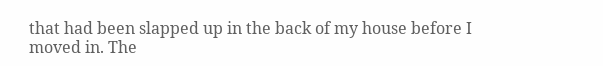that had been slapped up in the back of my house before I moved in. The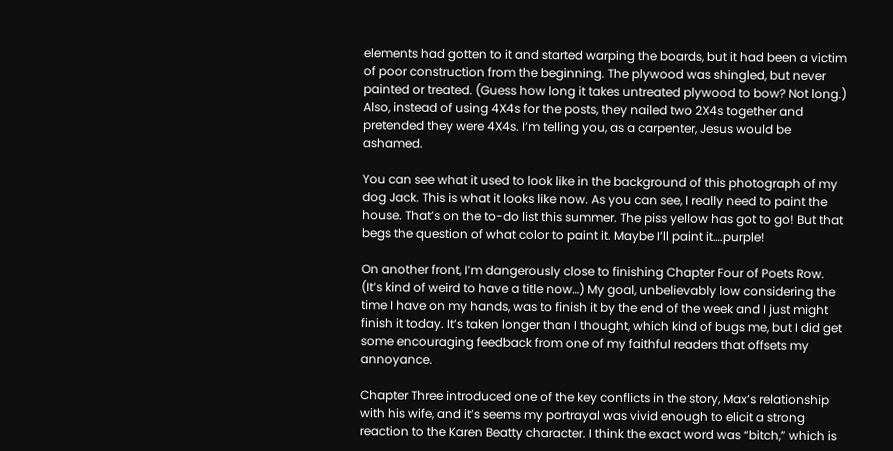elements had gotten to it and started warping the boards, but it had been a victim of poor construction from the beginning. The plywood was shingled, but never painted or treated. (Guess how long it takes untreated plywood to bow? Not long.) Also, instead of using 4X4s for the posts, they nailed two 2X4s together and pretended they were 4X4s. I’m telling you, as a carpenter, Jesus would be ashamed.

You can see what it used to look like in the background of this photograph of my dog Jack. This is what it looks like now. As you can see, I really need to paint the house. That’s on the to-do list this summer. The piss yellow has got to go! But that begs the question of what color to paint it. Maybe I’ll paint it….purple!

On another front, I’m dangerously close to finishing Chapter Four of Poets Row. (It’s kind of weird to have a title now…) My goal, unbelievably low considering the time I have on my hands, was to finish it by the end of the week and I just might finish it today. It’s taken longer than I thought, which kind of bugs me, but I did get some encouraging feedback from one of my faithful readers that offsets my annoyance.

Chapter Three introduced one of the key conflicts in the story, Max’s relationship with his wife, and it’s seems my portrayal was vivid enough to elicit a strong reaction to the Karen Beatty character. I think the exact word was “bitch,” which is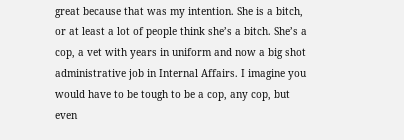great because that was my intention. She is a bitch, or at least a lot of people think she’s a bitch. She’s a cop, a vet with years in uniform and now a big shot administrative job in Internal Affairs. I imagine you would have to be tough to be a cop, any cop, but even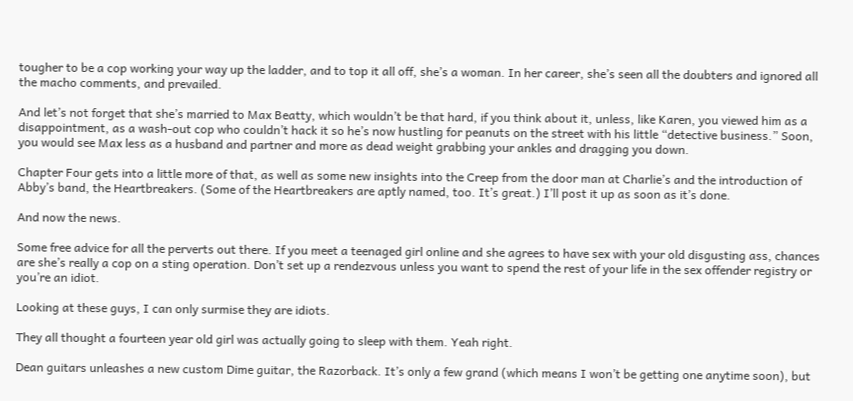tougher to be a cop working your way up the ladder, and to top it all off, she’s a woman. In her career, she’s seen all the doubters and ignored all the macho comments, and prevailed.

And let’s not forget that she’s married to Max Beatty, which wouldn’t be that hard, if you think about it, unless, like Karen, you viewed him as a disappointment, as a wash-out cop who couldn’t hack it so he’s now hustling for peanuts on the street with his little “detective business.” Soon, you would see Max less as a husband and partner and more as dead weight grabbing your ankles and dragging you down.

Chapter Four gets into a little more of that, as well as some new insights into the Creep from the door man at Charlie’s and the introduction of Abby’s band, the Heartbreakers. (Some of the Heartbreakers are aptly named, too. It’s great.) I’ll post it up as soon as it’s done.

And now the news.

Some free advice for all the perverts out there. If you meet a teenaged girl online and she agrees to have sex with your old disgusting ass, chances are she’s really a cop on a sting operation. Don’t set up a rendezvous unless you want to spend the rest of your life in the sex offender registry or you’re an idiot.

Looking at these guys, I can only surmise they are idiots.

They all thought a fourteen year old girl was actually going to sleep with them. Yeah right.

Dean guitars unleashes a new custom Dime guitar, the Razorback. It’s only a few grand (which means I won’t be getting one anytime soon), but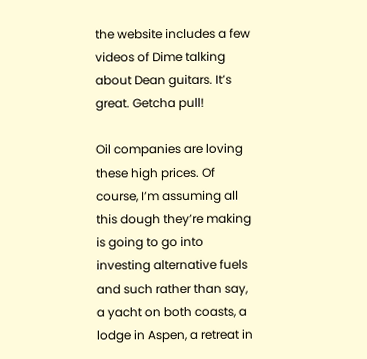the website includes a few videos of Dime talking about Dean guitars. It’s great. Getcha pull!

Oil companies are loving these high prices. Of course, I’m assuming all this dough they’re making is going to go into investing alternative fuels and such rather than say, a yacht on both coasts, a lodge in Aspen, a retreat in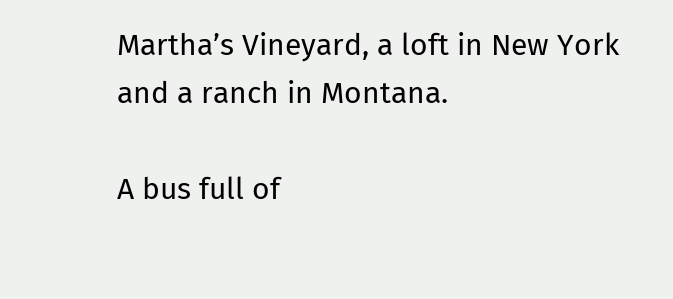Martha’s Vineyard, a loft in New York and a ranch in Montana.

A bus full of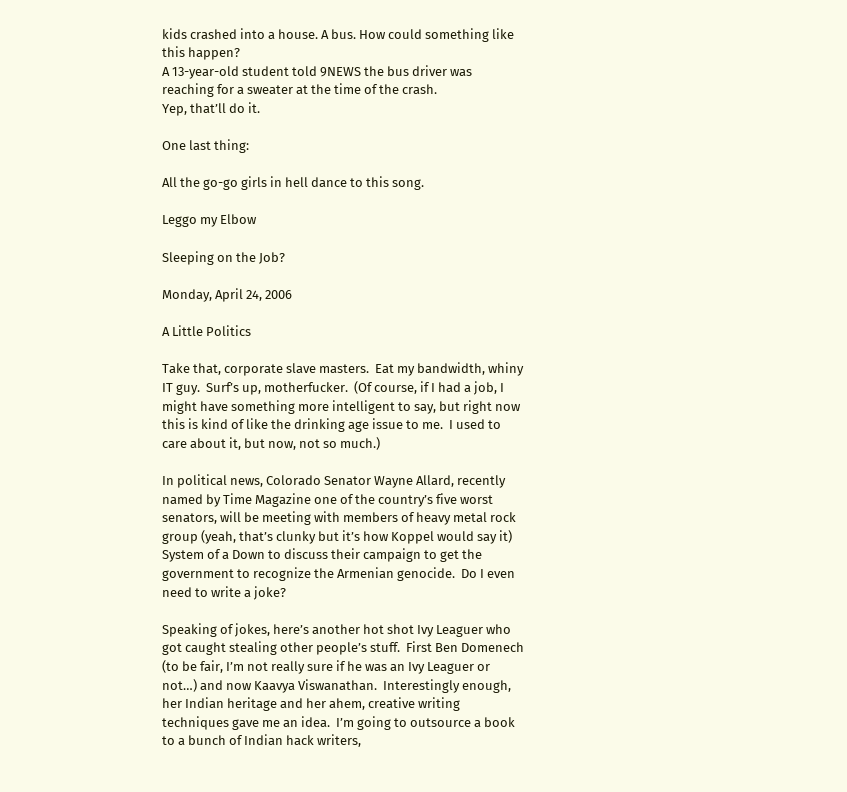kids crashed into a house. A bus. How could something like this happen?
A 13-year-old student told 9NEWS the bus driver was reaching for a sweater at the time of the crash.
Yep, that’ll do it.

One last thing:

All the go-go girls in hell dance to this song.

Leggo my Elbow

Sleeping on the Job?

Monday, April 24, 2006

A Little Politics

Take that, corporate slave masters.  Eat my bandwidth, whiny IT guy.  Surf’s up, motherfucker.  (Of course, if I had a job, I might have something more intelligent to say, but right now this is kind of like the drinking age issue to me.  I used to care about it, but now, not so much.)

In political news, Colorado Senator Wayne Allard, recently named by Time Magazine one of the country’s five worst senators, will be meeting with members of heavy metal rock group (yeah, that’s clunky but it’s how Koppel would say it) System of a Down to discuss their campaign to get the government to recognize the Armenian genocide.  Do I even need to write a joke?

Speaking of jokes, here’s another hot shot Ivy Leaguer who got caught stealing other people’s stuff.  First Ben Domenech (to be fair, I’m not really sure if he was an Ivy Leaguer or not…) and now Kaavya Viswanathan.  Interestingly enough, her Indian heritage and her ahem, creative writing techniques gave me an idea.  I’m going to outsource a book to a bunch of Indian hack writers,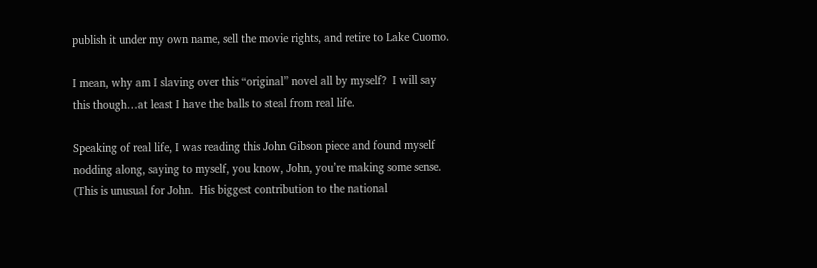publish it under my own name, sell the movie rights, and retire to Lake Cuomo.

I mean, why am I slaving over this “original” novel all by myself?  I will say this though…at least I have the balls to steal from real life.

Speaking of real life, I was reading this John Gibson piece and found myself nodding along, saying to myself, you know, John, you’re making some sense.  (This is unusual for John.  His biggest contribution to the national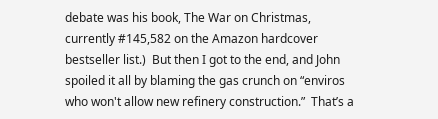debate was his book, The War on Christmas, currently #145,582 on the Amazon hardcover bestseller list.)  But then I got to the end, and John spoiled it all by blaming the gas crunch on “enviros who won't allow new refinery construction.”  That’s a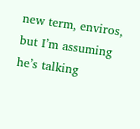new term, enviros, but I’m assuming he’s talking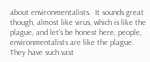about environmentalists.  It sounds great though, almost like virus, which is like the plague, and let’s be honest here, people, environmentalists are like the plague.  They have such vast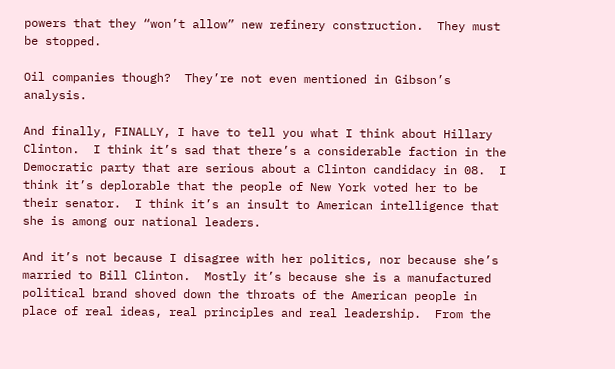powers that they “won’t allow” new refinery construction.  They must be stopped.

Oil companies though?  They’re not even mentioned in Gibson’s analysis.

And finally, FINALLY, I have to tell you what I think about Hillary Clinton.  I think it’s sad that there’s a considerable faction in the Democratic party that are serious about a Clinton candidacy in 08.  I think it’s deplorable that the people of New York voted her to be their senator.  I think it’s an insult to American intelligence that she is among our national leaders.

And it’s not because I disagree with her politics, nor because she’s married to Bill Clinton.  Mostly it’s because she is a manufactured political brand shoved down the throats of the American people in place of real ideas, real principles and real leadership.  From the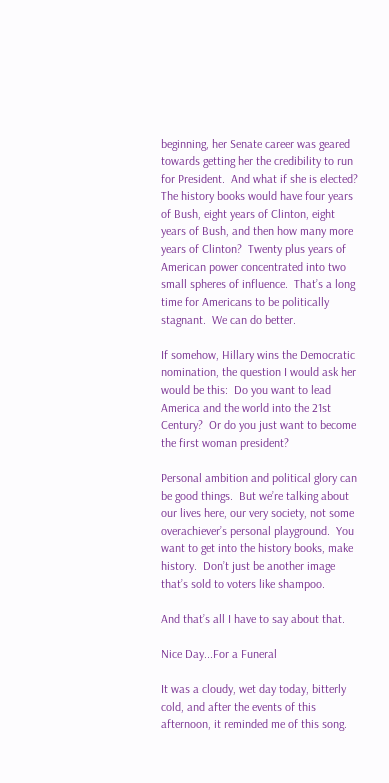beginning, her Senate career was geared towards getting her the credibility to run for President.  And what if she is elected?  The history books would have four years of Bush, eight years of Clinton, eight years of Bush, and then how many more years of Clinton?  Twenty plus years of American power concentrated into two small spheres of influence.  That’s a long time for Americans to be politically stagnant.  We can do better.

If somehow, Hillary wins the Democratic nomination, the question I would ask her would be this:  Do you want to lead America and the world into the 21st Century?  Or do you just want to become the first woman president?

Personal ambition and political glory can be good things.  But we’re talking about our lives here, our very society, not some overachiever’s personal playground.  You want to get into the history books, make history.  Don’t just be another image that’s sold to voters like shampoo.

And that’s all I have to say about that.

Nice Day...For a Funeral

It was a cloudy, wet day today, bitterly cold, and after the events of this afternoon, it reminded me of this song.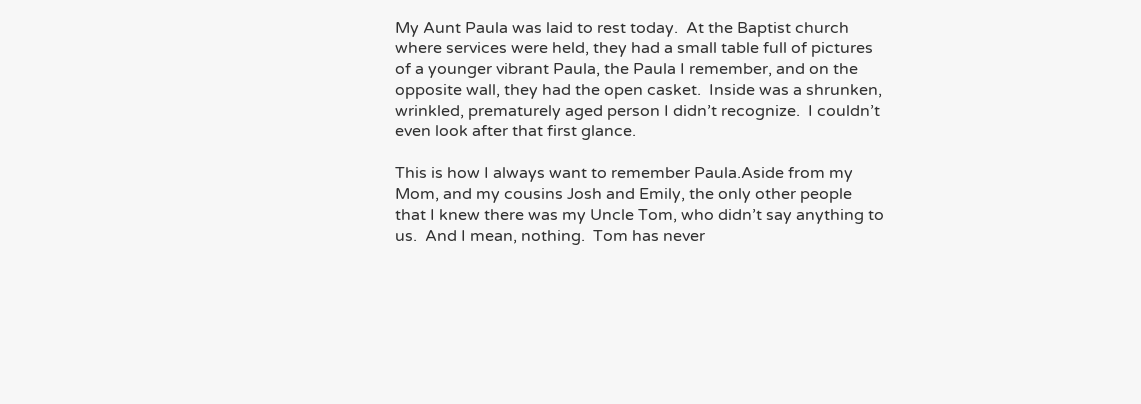My Aunt Paula was laid to rest today.  At the Baptist church where services were held, they had a small table full of pictures of a younger vibrant Paula, the Paula I remember, and on the opposite wall, they had the open casket.  Inside was a shrunken, wrinkled, prematurely aged person I didn’t recognize.  I couldn’t even look after that first glance.

This is how I always want to remember Paula.Aside from my Mom, and my cousins Josh and Emily, the only other people that I knew there was my Uncle Tom, who didn’t say anything to us.  And I mean, nothing.  Tom has never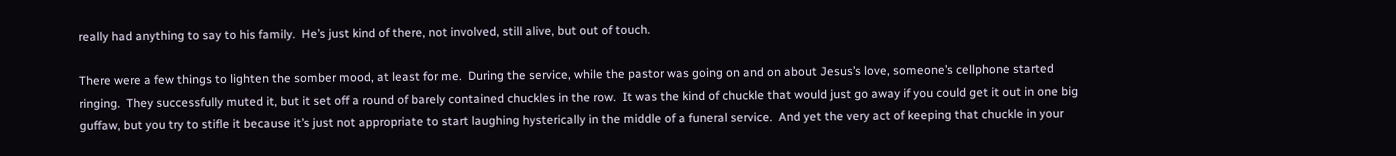really had anything to say to his family.  He’s just kind of there, not involved, still alive, but out of touch.

There were a few things to lighten the somber mood, at least for me.  During the service, while the pastor was going on and on about Jesus’s love, someone’s cellphone started ringing.  They successfully muted it, but it set off a round of barely contained chuckles in the row.  It was the kind of chuckle that would just go away if you could get it out in one big guffaw, but you try to stifle it because it’s just not appropriate to start laughing hysterically in the middle of a funeral service.  And yet the very act of keeping that chuckle in your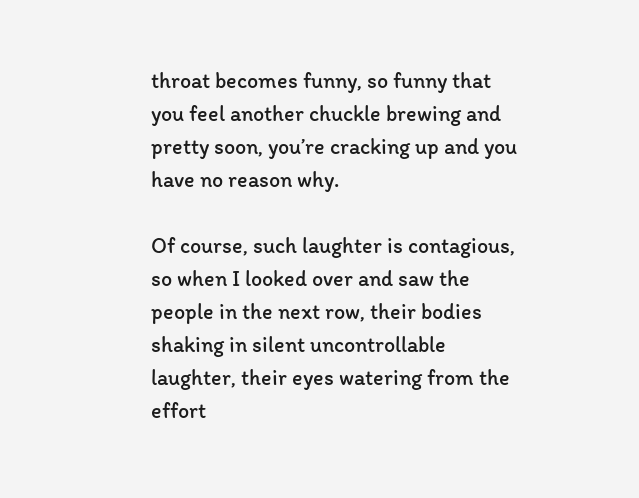throat becomes funny, so funny that you feel another chuckle brewing and pretty soon, you’re cracking up and you have no reason why.

Of course, such laughter is contagious, so when I looked over and saw the people in the next row, their bodies shaking in silent uncontrollable laughter, their eyes watering from the effort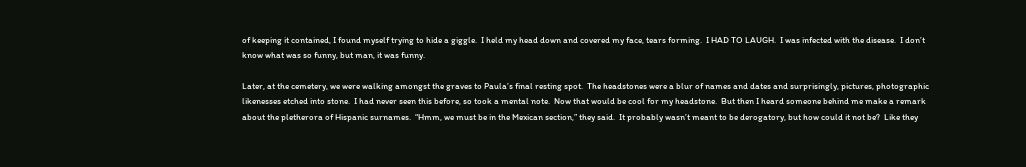of keeping it contained, I found myself trying to hide a giggle.  I held my head down and covered my face, tears forming.  I HAD TO LAUGH.  I was infected with the disease.  I don’t know what was so funny, but man, it was funny.

Later, at the cemetery, we were walking amongst the graves to Paula’s final resting spot.  The headstones were a blur of names and dates and surprisingly, pictures, photographic likenesses etched into stone.  I had never seen this before, so took a mental note.  Now that would be cool for my headstone.  But then I heard someone behind me make a remark about the pletherora of Hispanic surnames.  “Hmm, we must be in the Mexican section,” they said.  It probably wasn’t meant to be derogatory, but how could it not be?  Like they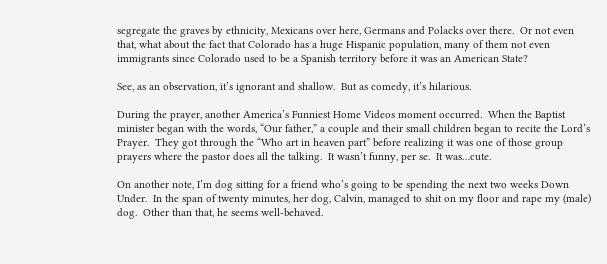segregate the graves by ethnicity, Mexicans over here, Germans and Polacks over there.  Or not even that, what about the fact that Colorado has a huge Hispanic population, many of them not even immigrants since Colorado used to be a Spanish territory before it was an American State?

See, as an observation, it’s ignorant and shallow.  But as comedy, it’s hilarious.

During the prayer, another America’s Funniest Home Videos moment occurred.  When the Baptist minister began with the words, “Our father,” a couple and their small children began to recite the Lord’s Prayer.  They got through the “Who art in heaven part” before realizing it was one of those group prayers where the pastor does all the talking.  It wasn’t funny, per se.  It was…cute.

On another note, I’m dog sitting for a friend who’s going to be spending the next two weeks Down Under.  In the span of twenty minutes, her dog, Calvin, managed to shit on my floor and rape my (male) dog.  Other than that, he seems well-behaved.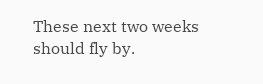These next two weeks should fly by.